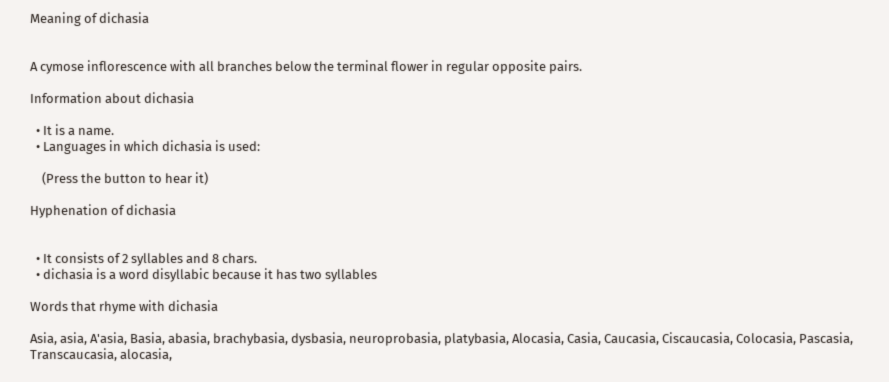Meaning of dichasia


A cymose inflorescence with all branches below the terminal flower in regular opposite pairs.

Information about dichasia

  • It is a name.
  • Languages in which dichasia is used:

    (Press the button to hear it)

Hyphenation of dichasia


  • It consists of 2 syllables and 8 chars.
  • dichasia is a word disyllabic because it has two syllables

Words that rhyme with dichasia

Asia, asia, A'asia, Basia, abasia, brachybasia, dysbasia, neuroprobasia, platybasia, Alocasia, Casia, Caucasia, Ciscaucasia, Colocasia, Pascasia, Transcaucasia, alocasia,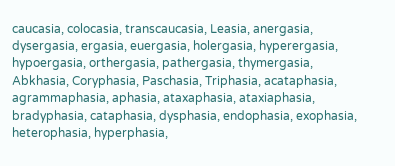caucasia, colocasia, transcaucasia, Leasia, anergasia, dysergasia, ergasia, euergasia, holergasia, hyperergasia, hypoergasia, orthergasia, pathergasia, thymergasia, Abkhasia, Coryphasia, Paschasia, Triphasia, acataphasia, agrammaphasia, aphasia, ataxaphasia, ataxiaphasia, bradyphasia, cataphasia, dysphasia, endophasia, exophasia, heterophasia, hyperphasia,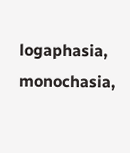logaphasia, monochasia,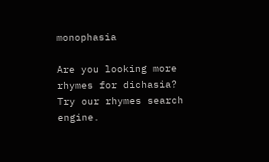monophasia

Are you looking more rhymes for dichasia? Try our rhymes search engine.